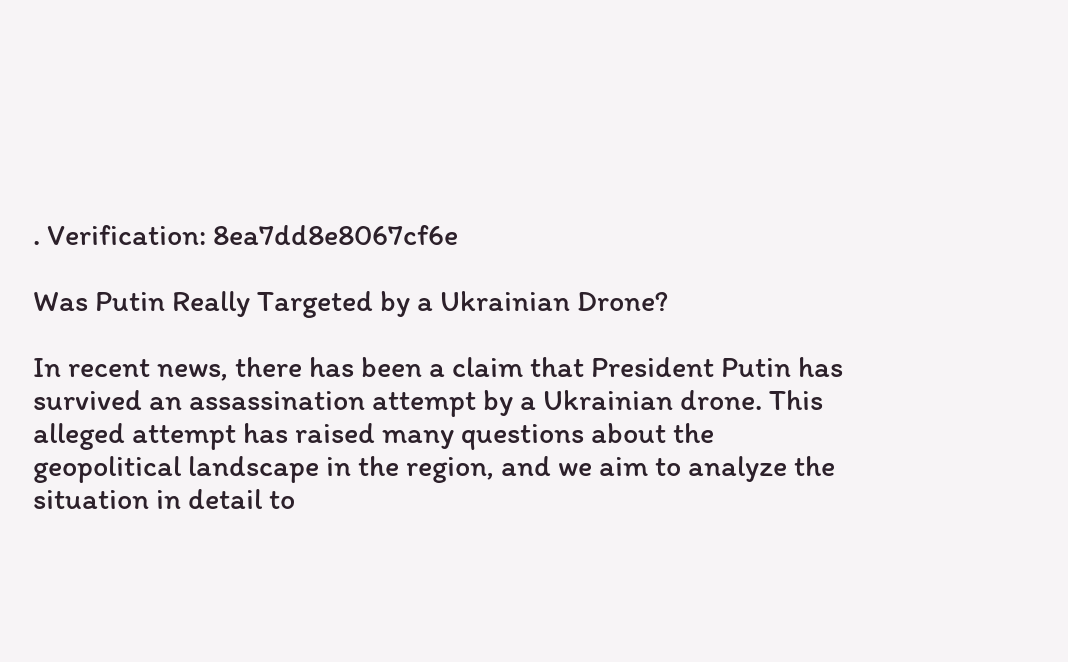. Verification: 8ea7dd8e8067cf6e

Was Putin Really Targeted by a Ukrainian Drone?

In recent news, there has been a claim that President Putin has survived an assassination attempt by a Ukrainian drone. This alleged attempt has raised many questions about the geopolitical landscape in the region, and we aim to analyze the situation in detail to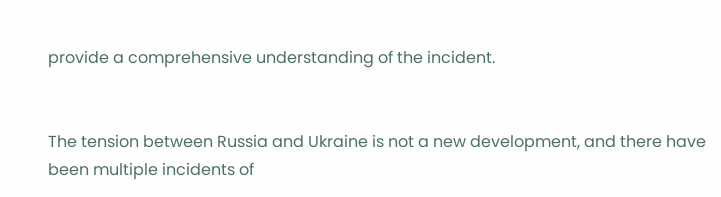provide a comprehensive understanding of the incident.


The tension between Russia and Ukraine is not a new development, and there have been multiple incidents of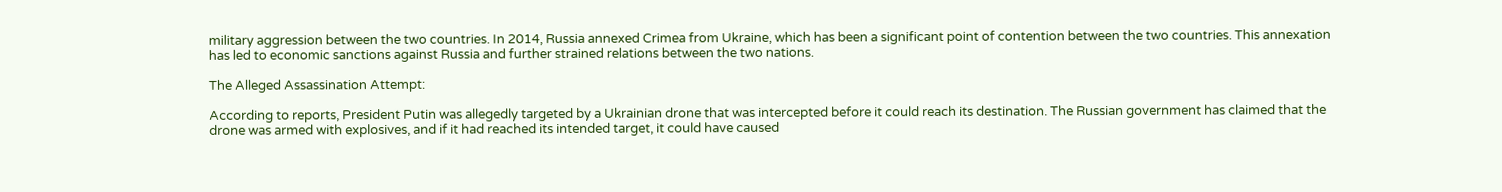military aggression between the two countries. In 2014, Russia annexed Crimea from Ukraine, which has been a significant point of contention between the two countries. This annexation has led to economic sanctions against Russia and further strained relations between the two nations.

The Alleged Assassination Attempt:

According to reports, President Putin was allegedly targeted by a Ukrainian drone that was intercepted before it could reach its destination. The Russian government has claimed that the drone was armed with explosives, and if it had reached its intended target, it could have caused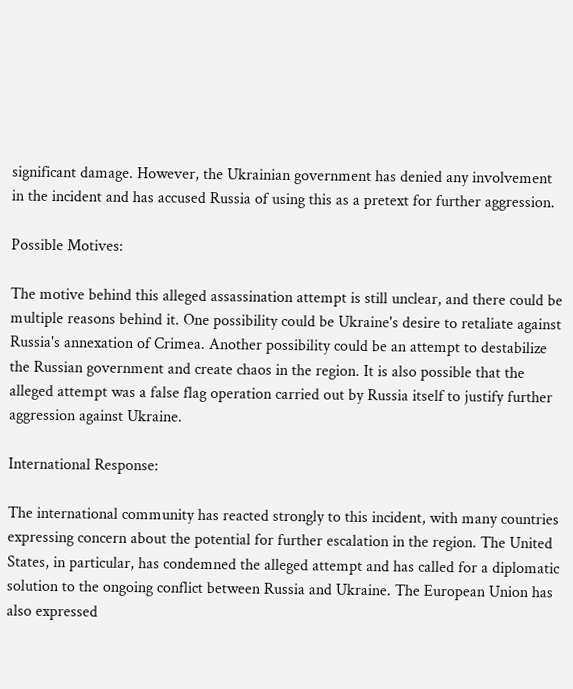significant damage. However, the Ukrainian government has denied any involvement in the incident and has accused Russia of using this as a pretext for further aggression.

Possible Motives:

The motive behind this alleged assassination attempt is still unclear, and there could be multiple reasons behind it. One possibility could be Ukraine's desire to retaliate against Russia's annexation of Crimea. Another possibility could be an attempt to destabilize the Russian government and create chaos in the region. It is also possible that the alleged attempt was a false flag operation carried out by Russia itself to justify further aggression against Ukraine.

International Response:

The international community has reacted strongly to this incident, with many countries expressing concern about the potential for further escalation in the region. The United States, in particular, has condemned the alleged attempt and has called for a diplomatic solution to the ongoing conflict between Russia and Ukraine. The European Union has also expressed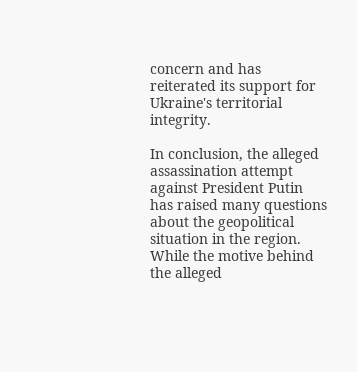concern and has reiterated its support for Ukraine's territorial integrity.

In conclusion, the alleged assassination attempt against President Putin has raised many questions about the geopolitical situation in the region. While the motive behind the alleged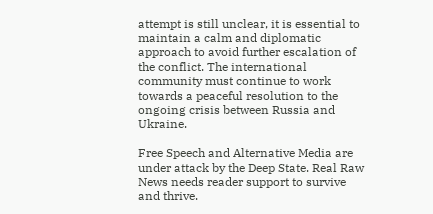attempt is still unclear, it is essential to maintain a calm and diplomatic approach to avoid further escalation of the conflict. The international community must continue to work towards a peaceful resolution to the ongoing crisis between Russia and Ukraine.

Free Speech and Alternative Media are under attack by the Deep State. Real Raw News needs reader support to survive and thrive.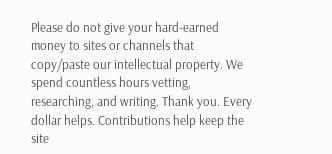Please do not give your hard-earned money to sites or channels that copy/paste our intellectual property. We spend countless hours vetting, researching, and writing. Thank you. Every dollar helps. Contributions help keep the site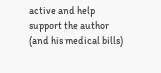active and help support the author (and his medical bills)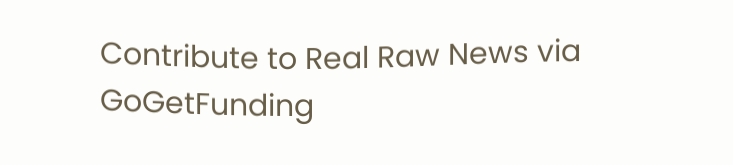Contribute to Real Raw News via  GoGetFunding